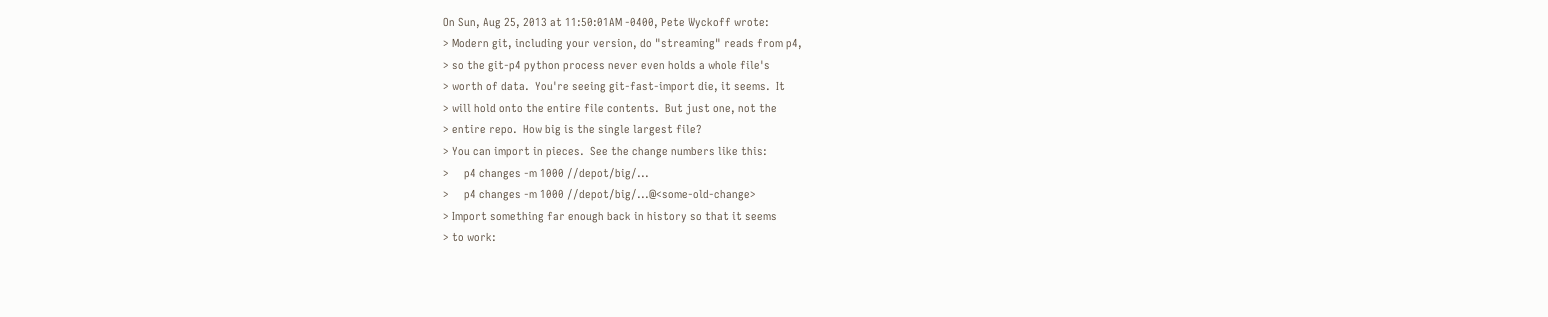On Sun, Aug 25, 2013 at 11:50:01AM -0400, Pete Wyckoff wrote:
> Modern git, including your version, do "streaming" reads from p4,
> so the git-p4 python process never even holds a whole file's
> worth of data.  You're seeing git-fast-import die, it seems.  It
> will hold onto the entire file contents.  But just one, not the
> entire repo.  How big is the single largest file?
> You can import in pieces.  See the change numbers like this:
>     p4 changes -m 1000 //depot/big/...
>     p4 changes -m 1000 //depot/big/...@<some-old-change>
> Import something far enough back in history so that it seems
> to work: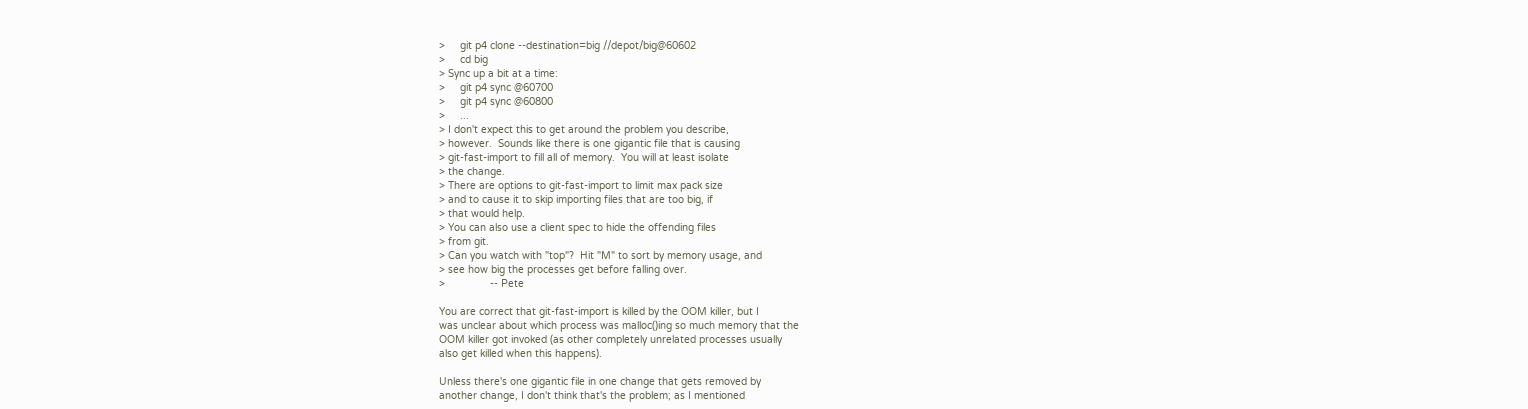>     git p4 clone --destination=big //depot/big@60602
>     cd big
> Sync up a bit at a time:
>     git p4 sync @60700
>     git p4 sync @60800
>     ...
> I don't expect this to get around the problem you describe,
> however.  Sounds like there is one gigantic file that is causing
> git-fast-import to fill all of memory.  You will at least isolate
> the change.
> There are options to git-fast-import to limit max pack size
> and to cause it to skip importing files that are too big, if
> that would help.
> You can also use a client spec to hide the offending files
> from git.
> Can you watch with "top"?  Hit "M" to sort by memory usage, and
> see how big the processes get before falling over.
>               -- Pete

You are correct that git-fast-import is killed by the OOM killer, but I
was unclear about which process was malloc()ing so much memory that the
OOM killer got invoked (as other completely unrelated processes usually
also get killed when this happens).

Unless there's one gigantic file in one change that gets removed by
another change, I don't think that's the problem; as I mentioned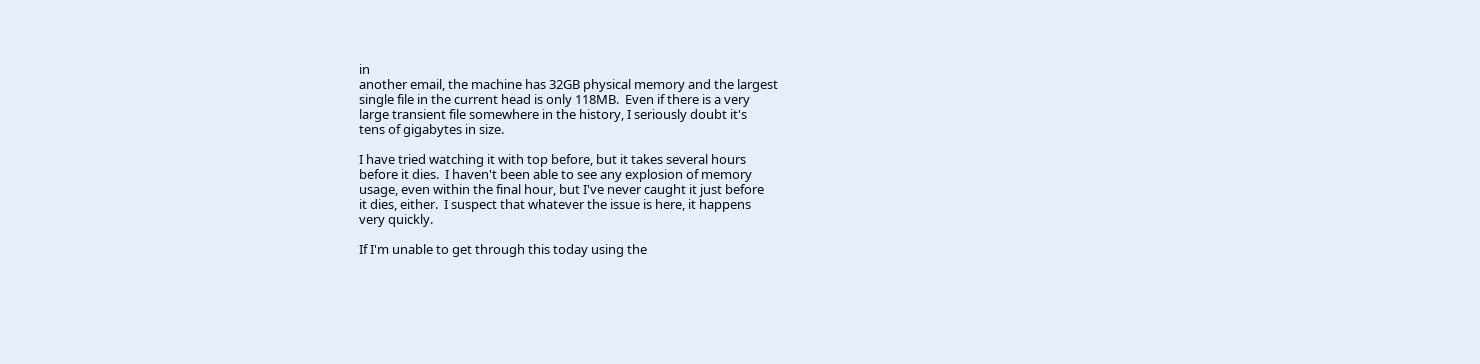in
another email, the machine has 32GB physical memory and the largest
single file in the current head is only 118MB.  Even if there is a very
large transient file somewhere in the history, I seriously doubt it's
tens of gigabytes in size.

I have tried watching it with top before, but it takes several hours
before it dies.  I haven't been able to see any explosion of memory
usage, even within the final hour, but I've never caught it just before
it dies, either.  I suspect that whatever the issue is here, it happens
very quickly.

If I'm unable to get through this today using the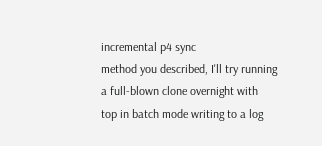incremental p4 sync
method you described, I'll try running a full-blown clone overnight with
top in batch mode writing to a log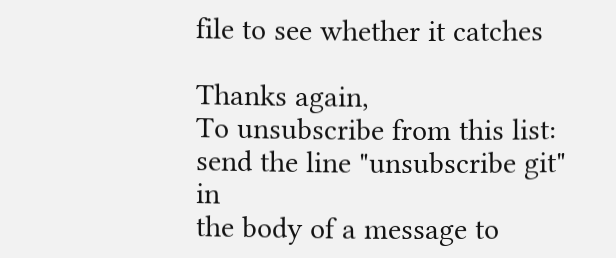file to see whether it catches

Thanks again,
To unsubscribe from this list: send the line "unsubscribe git" in
the body of a message to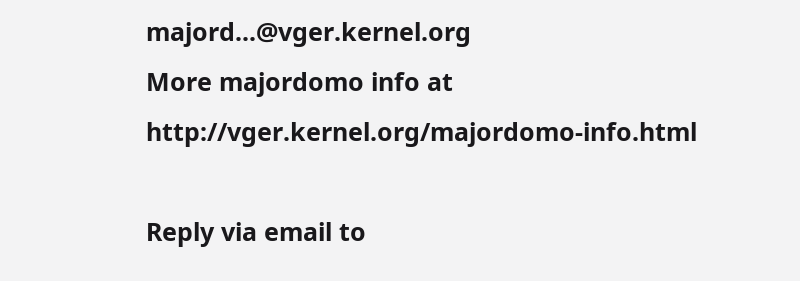majord...@vger.kernel.org
More majordomo info at  http://vger.kernel.org/majordomo-info.html

Reply via email to